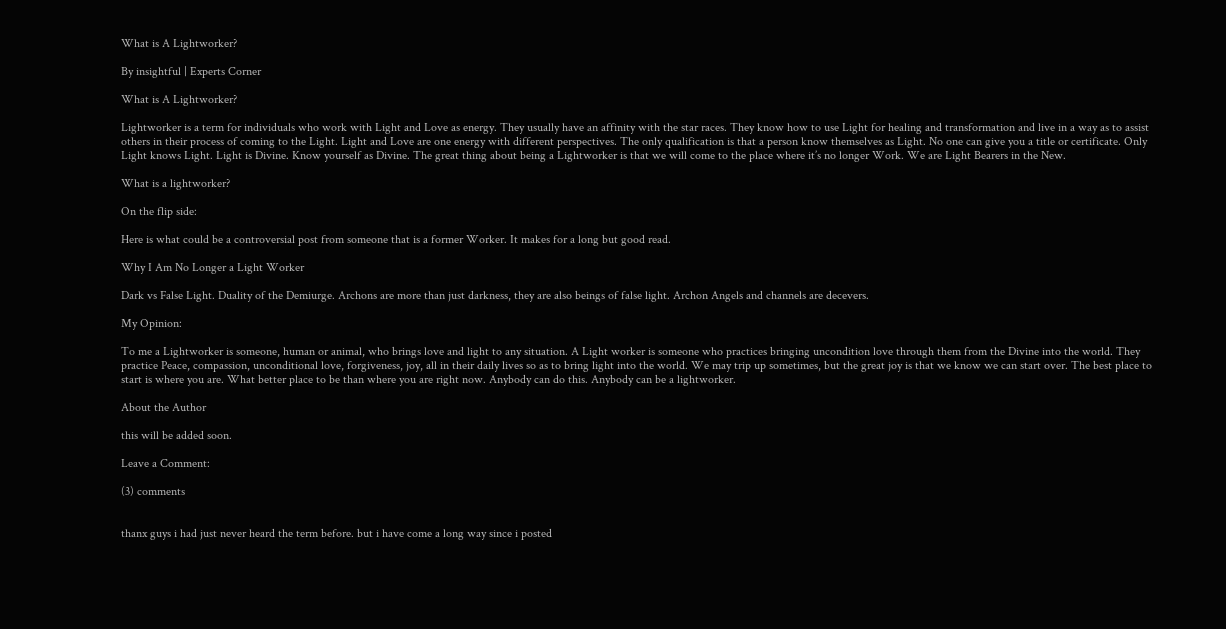What is A Lightworker?

By insightful | Experts Corner

What is A Lightworker?

Lightworker is a term for individuals who work with Light and Love as energy. They usually have an affinity with the star races. They know how to use Light for healing and transformation and live in a way as to assist others in their process of coming to the Light. Light and Love are one energy with different perspectives. The only qualification is that a person know themselves as Light. No one can give you a title or certificate. Only Light knows Light. Light is Divine. Know yourself as Divine. The great thing about being a Lightworker is that we will come to the place where it’s no longer Work. We are Light Bearers in the New.

What is a lightworker?

On the flip side:

Here is what could be a controversial post from someone that is a former Worker. It makes for a long but good read.

Why I Am No Longer a Light Worker

Dark vs False Light. Duality of the Demiurge. Archons are more than just darkness, they are also beings of false light. Archon Angels and channels are decevers.

My Opinion:

To me a Lightworker is someone, human or animal, who brings love and light to any situation. A Light worker is someone who practices bringing uncondition love through them from the Divine into the world. They practice Peace, compassion, unconditional love, forgiveness, joy, all in their daily lives so as to bring light into the world. We may trip up sometimes, but the great joy is that we know we can start over. The best place to start is where you are. What better place to be than where you are right now. Anybody can do this. Anybody can be a lightworker.

About the Author

this will be added soon.

Leave a Comment:

(3) comments


thanx guys i had just never heard the term before. but i have come a long way since i posted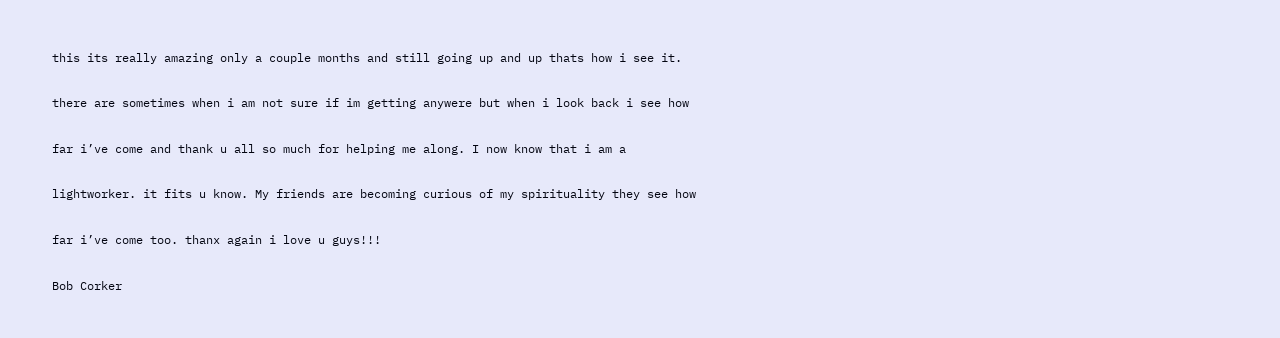this its really amazing only a couple months and still going up and up thats how i see it.

there are sometimes when i am not sure if im getting anywere but when i look back i see how

far i’ve come and thank u all so much for helping me along. I now know that i am a

lightworker. it fits u know. My friends are becoming curious of my spirituality they see how

far i’ve come too. thanx again i love u guys!!!

Bob Corker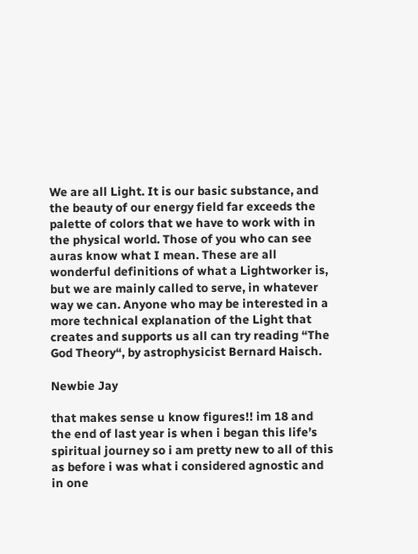We are all Light. It is our basic substance, and the beauty of our energy field far exceeds the palette of colors that we have to work with in the physical world. Those of you who can see auras know what I mean. These are all wonderful definitions of what a Lightworker is, but we are mainly called to serve, in whatever way we can. Anyone who may be interested in a more technical explanation of the Light that creates and supports us all can try reading “The God Theory“, by astrophysicist Bernard Haisch.

Newbie Jay

that makes sense u know figures!! im 18 and the end of last year is when i began this life’s spiritual journey so i am pretty new to all of this as before i was what i considered agnostic and in one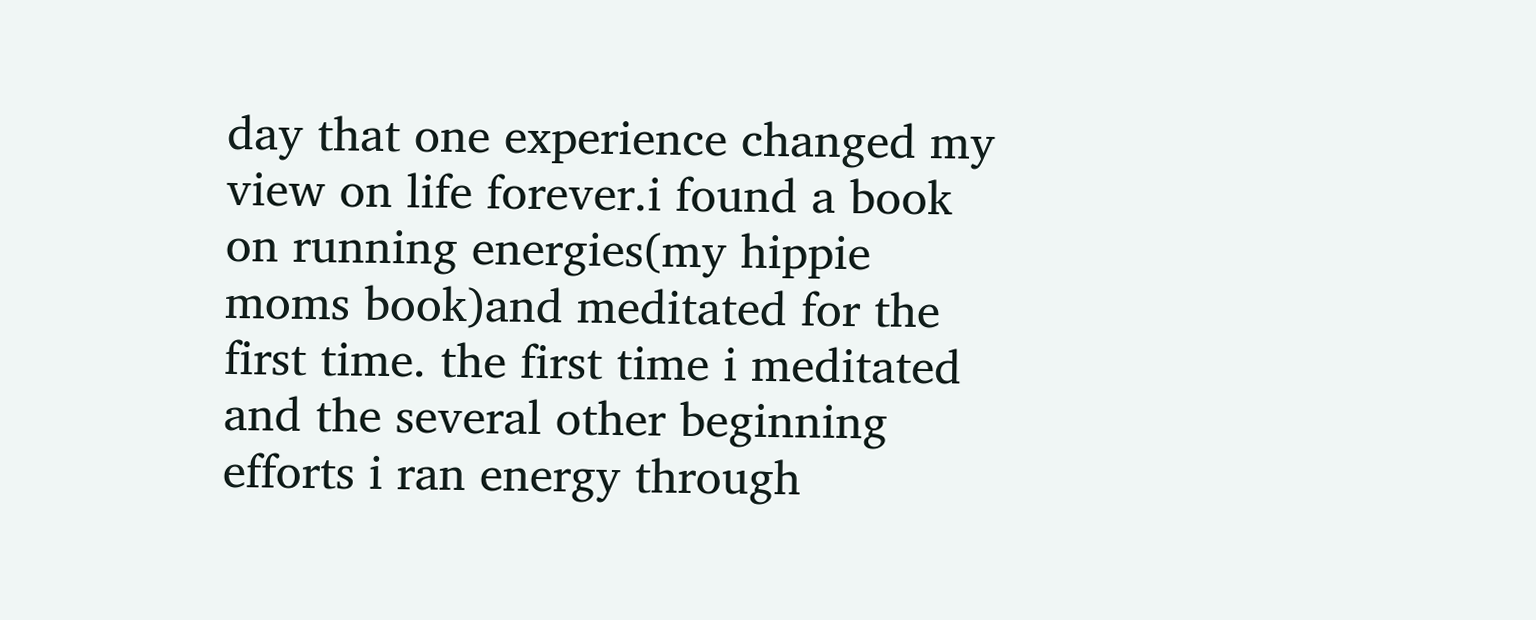day that one experience changed my view on life forever.i found a book on running energies(my hippie moms book)and meditated for the first time. the first time i meditated and the several other beginning efforts i ran energy through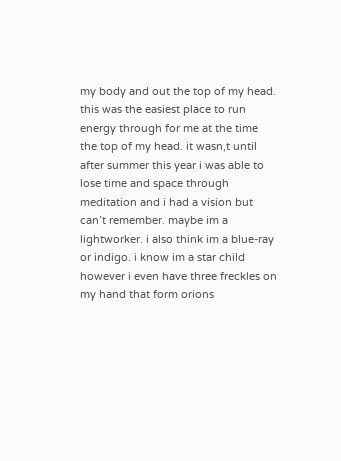my body and out the top of my head. this was the easiest place to run energy through for me at the time the top of my head. it wasn,t until after summer this year i was able to lose time and space through meditation and i had a vision but can’t remember. maybe im a lightworker. i also think im a blue-ray or indigo. i know im a star child however i even have three freckles on my hand that form orions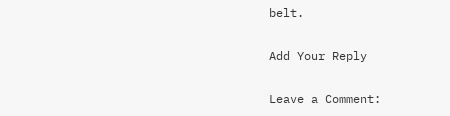belt.

Add Your Reply

Leave a Comment: